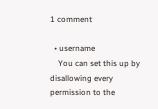1 comment

  • username
    You can set this up by disallowing every permission to the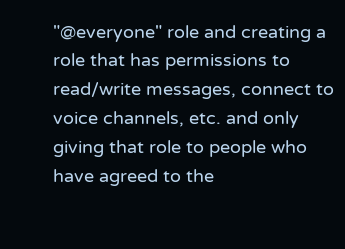"@everyone" role and creating a role that has permissions to read/write messages, connect to voice channels, etc. and only giving that role to people who have agreed to the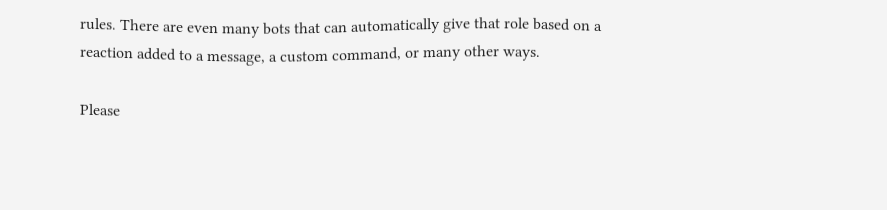rules. There are even many bots that can automatically give that role based on a reaction added to a message, a custom command, or many other ways.

Please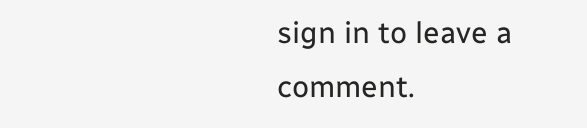sign in to leave a comment.